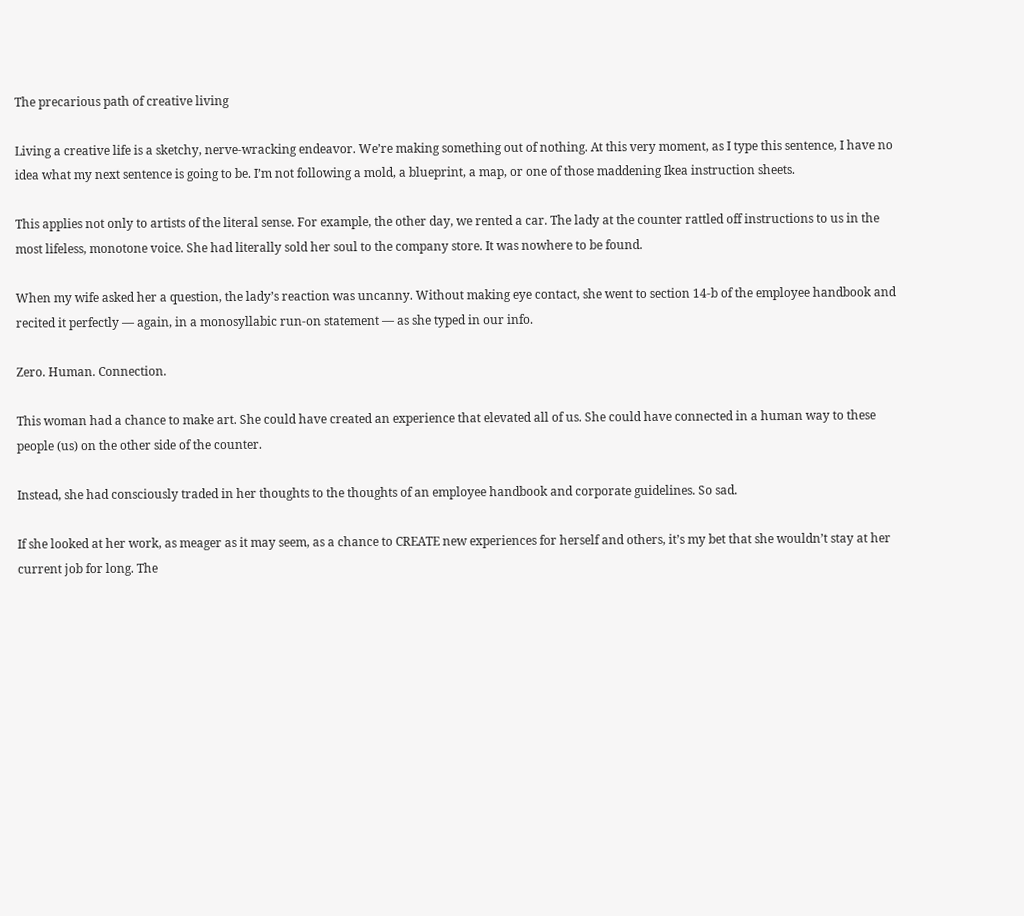The precarious path of creative living

Living a creative life is a sketchy, nerve-wracking endeavor. We’re making something out of nothing. At this very moment, as I type this sentence, I have no idea what my next sentence is going to be. I’m not following a mold, a blueprint, a map, or one of those maddening Ikea instruction sheets.

This applies not only to artists of the literal sense. For example, the other day, we rented a car. The lady at the counter rattled off instructions to us in the most lifeless, monotone voice. She had literally sold her soul to the company store. It was nowhere to be found.

When my wife asked her a question, the lady’s reaction was uncanny. Without making eye contact, she went to section 14-b of the employee handbook and recited it perfectly — again, in a monosyllabic run-on statement — as she typed in our info.

Zero. Human. Connection.

This woman had a chance to make art. She could have created an experience that elevated all of us. She could have connected in a human way to these people (us) on the other side of the counter.

Instead, she had consciously traded in her thoughts to the thoughts of an employee handbook and corporate guidelines. So sad.

If she looked at her work, as meager as it may seem, as a chance to CREATE new experiences for herself and others, it’s my bet that she wouldn’t stay at her current job for long. The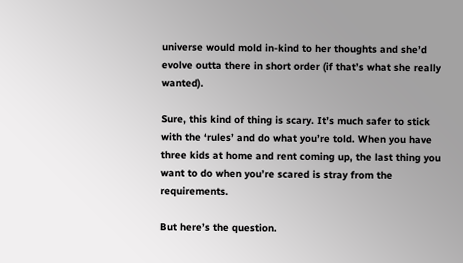universe would mold in-kind to her thoughts and she’d evolve outta there in short order (if that’s what she really wanted).

Sure, this kind of thing is scary. It’s much safer to stick with the ‘rules’ and do what you’re told. When you have three kids at home and rent coming up, the last thing you want to do when you’re scared is stray from the requirements.

But here’s the question.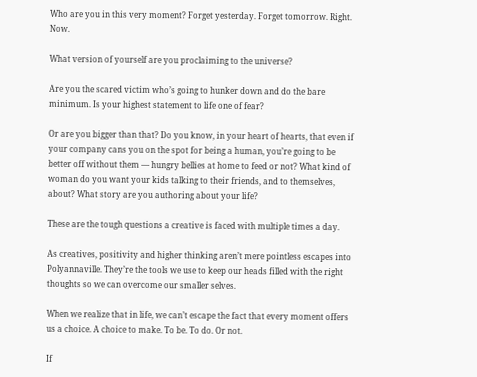Who are you in this very moment? Forget yesterday. Forget tomorrow. Right. Now.

What version of yourself are you proclaiming to the universe?

Are you the scared victim who’s going to hunker down and do the bare minimum. Is your highest statement to life one of fear?

Or are you bigger than that? Do you know, in your heart of hearts, that even if your company cans you on the spot for being a human, you’re going to be better off without them — hungry bellies at home to feed or not? What kind of woman do you want your kids talking to their friends, and to themselves, about? What story are you authoring about your life?

These are the tough questions a creative is faced with multiple times a day.

As creatives, positivity and higher thinking aren’t mere pointless escapes into Polyannaville. They’re the tools we use to keep our heads filled with the right thoughts so we can overcome our smaller selves.

When we realize that in life, we can’t escape the fact that every moment offers us a choice. A choice to make. To be. To do. Or not.

If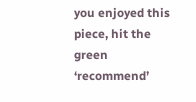you enjoyed this piece, hit the green ‘recommend’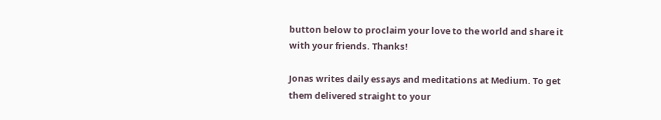button below to proclaim your love to the world and share it with your friends. Thanks!

Jonas writes daily essays and meditations at Medium. To get them delivered straight to your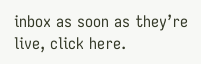inbox as soon as they’re live, click here.